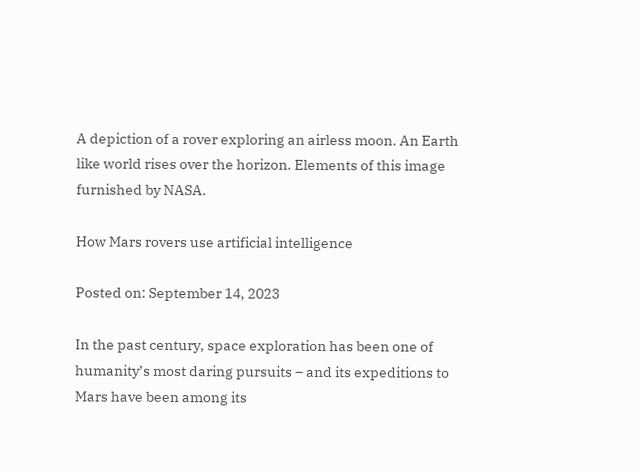A depiction of a rover exploring an airless moon. An Earth like world rises over the horizon. Elements of this image furnished by NASA.

How Mars rovers use artificial intelligence

Posted on: September 14, 2023

In the past century, space exploration has been one of humanity’s most daring pursuits – and its expeditions to Mars have been among its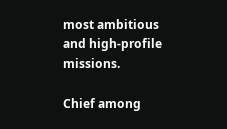most ambitious and high-profile missions.

Chief among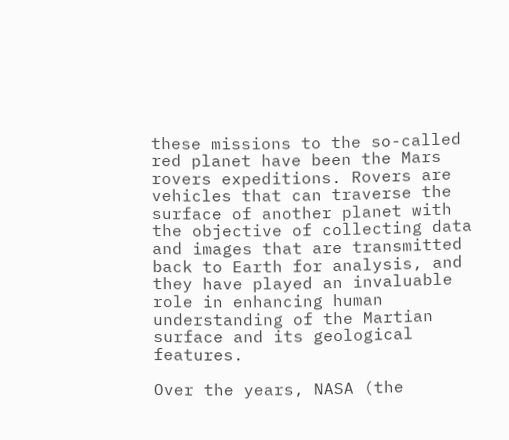these missions to the so-called red planet have been the Mars rovers expeditions. Rovers are vehicles that can traverse the surface of another planet with the objective of collecting data and images that are transmitted back to Earth for analysis, and they have played an invaluable role in enhancing human understanding of the Martian surface and its geological features.

Over the years, NASA (the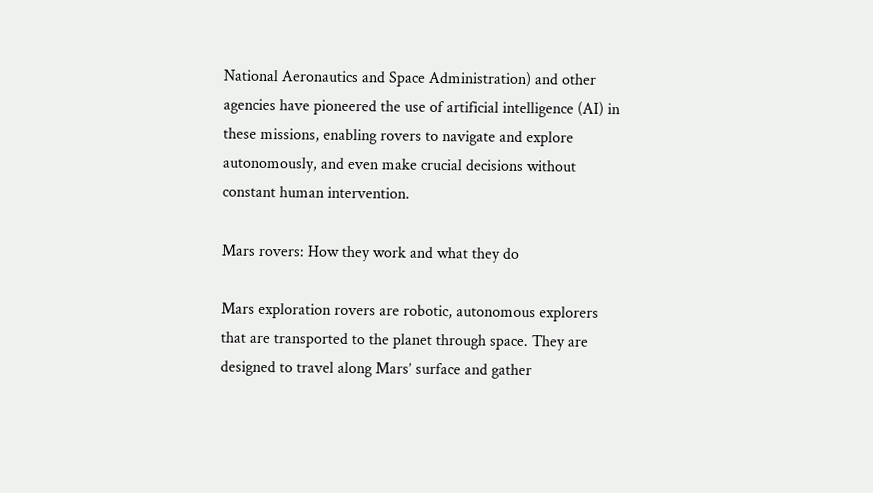National Aeronautics and Space Administration) and other agencies have pioneered the use of artificial intelligence (AI) in these missions, enabling rovers to navigate and explore autonomously, and even make crucial decisions without constant human intervention.

Mars rovers: How they work and what they do

Mars exploration rovers are robotic, autonomous explorers that are transported to the planet through space. They are designed to travel along Mars’ surface and gather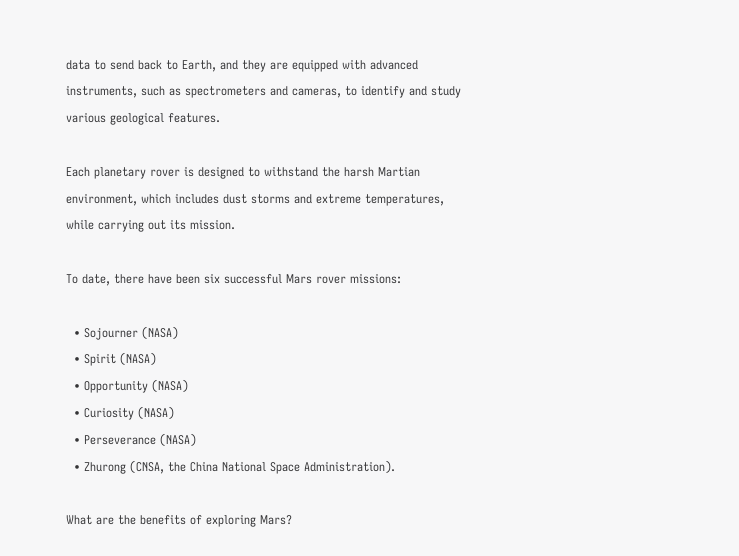data to send back to Earth, and they are equipped with advanced instruments, such as spectrometers and cameras, to identify and study various geological features.

Each planetary rover is designed to withstand the harsh Martian environment, which includes dust storms and extreme temperatures, while carrying out its mission.

To date, there have been six successful Mars rover missions:

  • Sojourner (NASA)
  • Spirit (NASA)
  • Opportunity (NASA)
  • Curiosity (NASA)
  • Perseverance (NASA)
  • Zhurong (CNSA, the China National Space Administration).

What are the benefits of exploring Mars?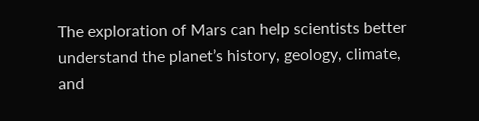The exploration of Mars can help scientists better understand the planet’s history, geology, climate, and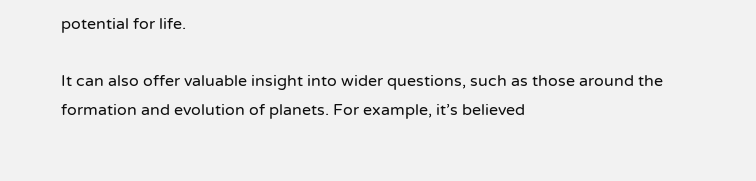potential for life.

It can also offer valuable insight into wider questions, such as those around the formation and evolution of planets. For example, it’s believed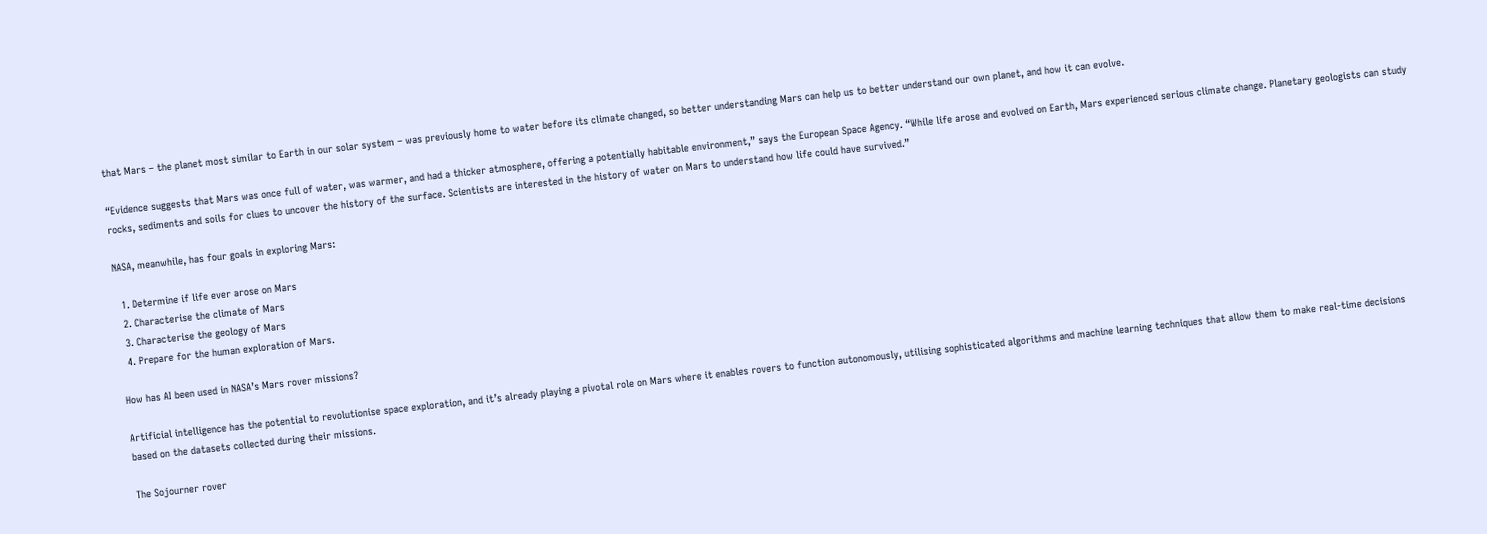that Mars – the planet most similar to Earth in our solar system – was previously home to water before its climate changed, so better understanding Mars can help us to better understand our own planet, and how it can evolve.

“Evidence suggests that Mars was once full of water, was warmer, and had a thicker atmosphere, offering a potentially habitable environment,” says the European Space Agency. “While life arose and evolved on Earth, Mars experienced serious climate change. Planetary geologists can study rocks, sediments and soils for clues to uncover the history of the surface. Scientists are interested in the history of water on Mars to understand how life could have survived.”

NASA, meanwhile, has four goals in exploring Mars:

  1. Determine if life ever arose on Mars
  2. Characterise the climate of Mars
  3. Characterise the geology of Mars
  4. Prepare for the human exploration of Mars.

How has AI been used in NASA’s Mars rover missions?

Artificial intelligence has the potential to revolutionise space exploration, and it’s already playing a pivotal role on Mars where it enables rovers to function autonomously, utilising sophisticated algorithms and machine learning techniques that allow them to make real-time decisions based on the datasets collected during their missions.

The Sojourner rover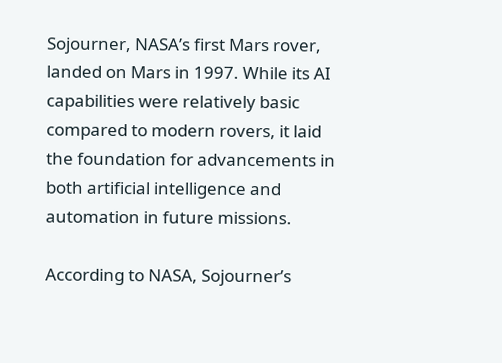Sojourner, NASA’s first Mars rover, landed on Mars in 1997. While its AI capabilities were relatively basic compared to modern rovers, it laid the foundation for advancements in both artificial intelligence and automation in future missions.

According to NASA, Sojourner’s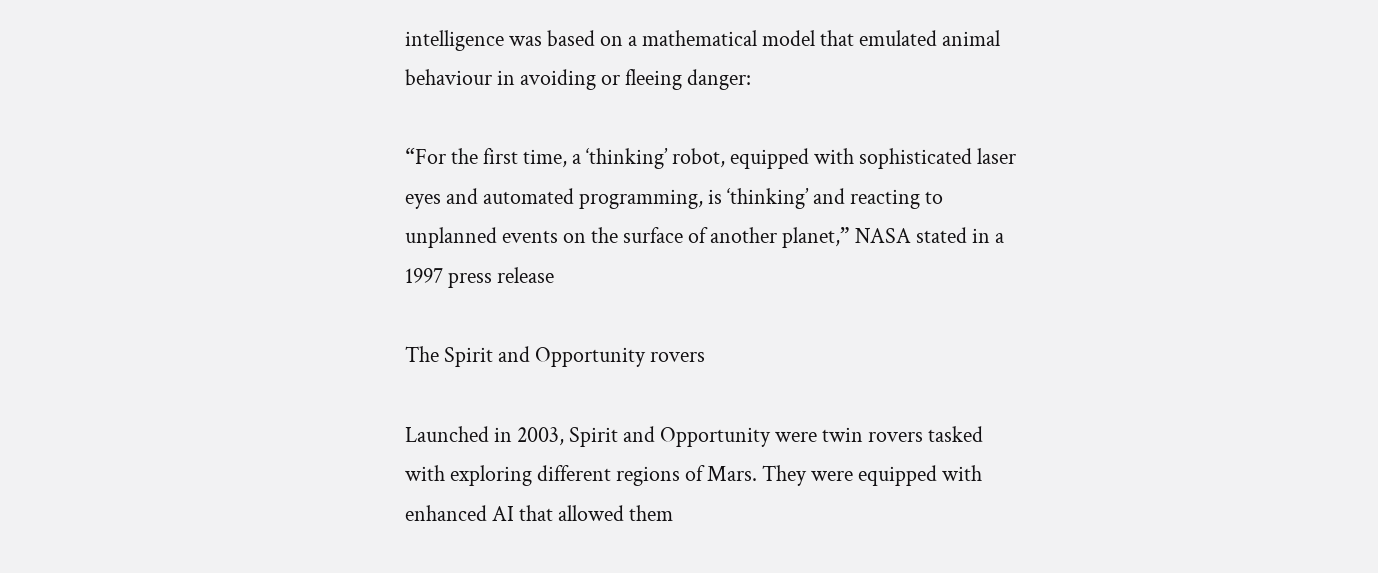intelligence was based on a mathematical model that emulated animal behaviour in avoiding or fleeing danger:

“For the first time, a ‘thinking’ robot, equipped with sophisticated laser eyes and automated programming, is ‘thinking’ and reacting to unplanned events on the surface of another planet,” NASA stated in a 1997 press release

The Spirit and Opportunity rovers

Launched in 2003, Spirit and Opportunity were twin rovers tasked with exploring different regions of Mars. They were equipped with enhanced AI that allowed them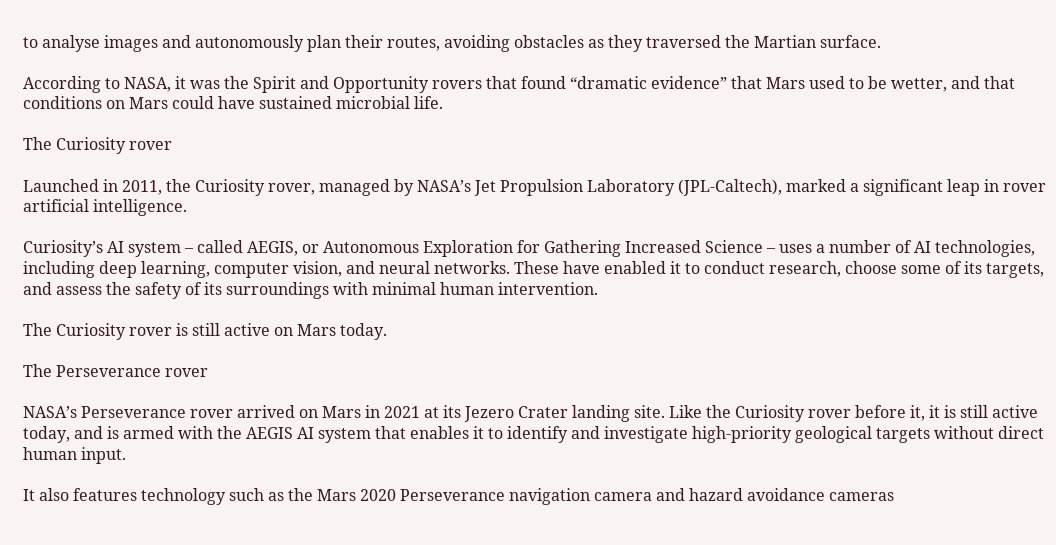to analyse images and autonomously plan their routes, avoiding obstacles as they traversed the Martian surface.

According to NASA, it was the Spirit and Opportunity rovers that found “dramatic evidence” that Mars used to be wetter, and that conditions on Mars could have sustained microbial life.

The Curiosity rover

Launched in 2011, the Curiosity rover, managed by NASA’s Jet Propulsion Laboratory (JPL-Caltech), marked a significant leap in rover artificial intelligence.

Curiosity’s AI system – called AEGIS, or Autonomous Exploration for Gathering Increased Science – uses a number of AI technologies, including deep learning, computer vision, and neural networks. These have enabled it to conduct research, choose some of its targets, and assess the safety of its surroundings with minimal human intervention.

The Curiosity rover is still active on Mars today.

The Perseverance rover

NASA’s Perseverance rover arrived on Mars in 2021 at its Jezero Crater landing site. Like the Curiosity rover before it, it is still active today, and is armed with the AEGIS AI system that enables it to identify and investigate high-priority geological targets without direct human input.

It also features technology such as the Mars 2020 Perseverance navigation camera and hazard avoidance cameras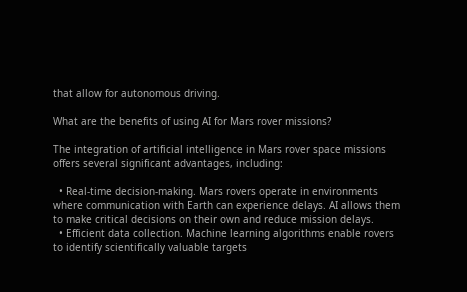that allow for autonomous driving.

What are the benefits of using AI for Mars rover missions?

The integration of artificial intelligence in Mars rover space missions offers several significant advantages, including:

  • Real-time decision-making. Mars rovers operate in environments where communication with Earth can experience delays. AI allows them to make critical decisions on their own and reduce mission delays.
  • Efficient data collection. Machine learning algorithms enable rovers to identify scientifically valuable targets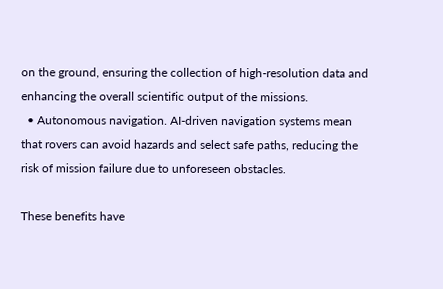on the ground, ensuring the collection of high-resolution data and enhancing the overall scientific output of the missions.
  • Autonomous navigation. AI-driven navigation systems mean that rovers can avoid hazards and select safe paths, reducing the risk of mission failure due to unforeseen obstacles.

These benefits have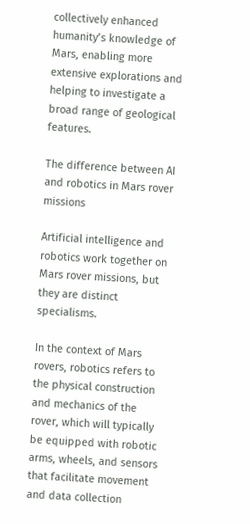collectively enhanced humanity’s knowledge of Mars, enabling more extensive explorations and helping to investigate a broad range of geological features.

The difference between AI and robotics in Mars rover missions

Artificial intelligence and robotics work together on Mars rover missions, but they are distinct specialisms.

In the context of Mars rovers, robotics refers to the physical construction and mechanics of the rover, which will typically be equipped with robotic arms, wheels, and sensors that facilitate movement and data collection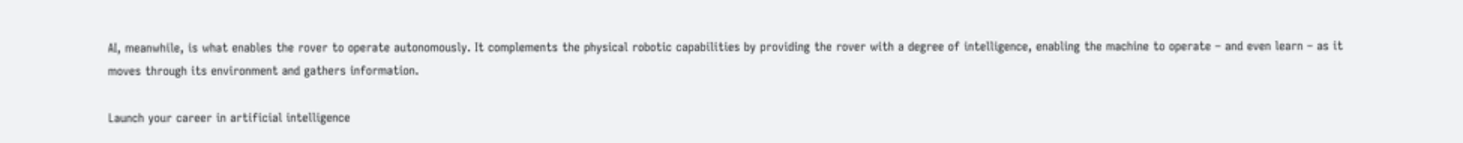AI, meanwhile, is what enables the rover to operate autonomously. It complements the physical robotic capabilities by providing the rover with a degree of intelligence, enabling the machine to operate – and even learn – as it moves through its environment and gathers information.

Launch your career in artificial intelligence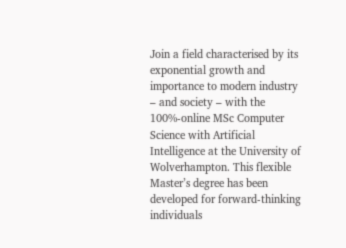Join a field characterised by its exponential growth and importance to modern industry – and society – with the 100%-online MSc Computer Science with Artificial Intelligence at the University of Wolverhampton. This flexible Master’s degree has been developed for forward-thinking individuals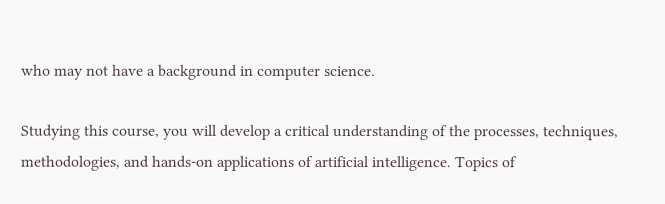who may not have a background in computer science.

Studying this course, you will develop a critical understanding of the processes, techniques, methodologies, and hands-on applications of artificial intelligence. Topics of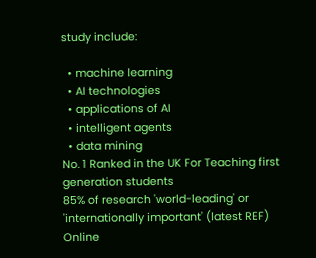study include:

  • machine learning
  • AI technologies
  • applications of AI
  • intelligent agents
  • data mining
No. 1 Ranked in the UK For Teaching first generation students
85% of research 'world-leading' or 'internationally important' (latest REF)
Online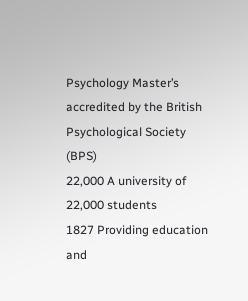Psychology Master’s accredited by the British Psychological Society (BPS)
22,000 A university of 22,000 students
1827 Providing education and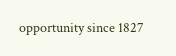opportunity since 1827